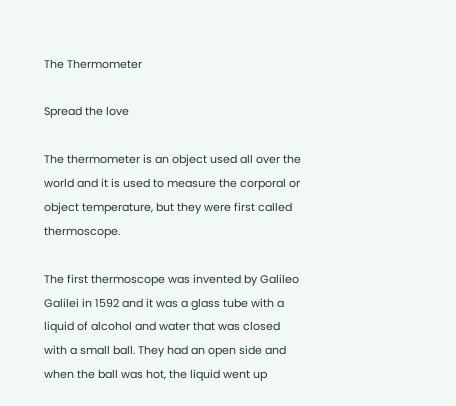The Thermometer

Spread the love

The thermometer is an object used all over the world and it is used to measure the corporal or object temperature, but they were first called thermoscope.

The first thermoscope was invented by Galileo Galilei in 1592 and it was a glass tube with a liquid of alcohol and water that was closed with a small ball. They had an open side and when the ball was hot, the liquid went up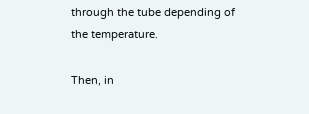through the tube depending of the temperature.

Then, in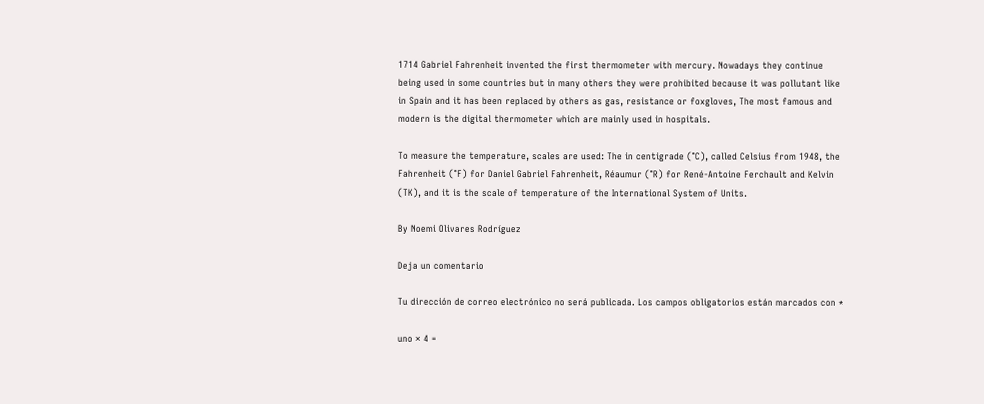1714 Gabriel Fahrenheit invented the first thermometer with mercury. Nowadays they continue being used in some countries but in many others they were prohibited because it was pollutant like in Spain and it has been replaced by others as gas, resistance or foxgloves, The most famous and modern is the digital thermometer which are mainly used in hospitals.

To measure the temperature, scales are used: The in centigrade (°C), called Celsius from 1948, the Fahrenheit (°F) for Daniel Gabriel Fahrenheit, Réaumur (°R) for René-Antoine Ferchault and Kelvin (TK), and it is the scale of temperature of the International System of Units.

By Noemi Olivares Rodríguez

Deja un comentario

Tu dirección de correo electrónico no será publicada. Los campos obligatorios están marcados con *

uno × 4 =